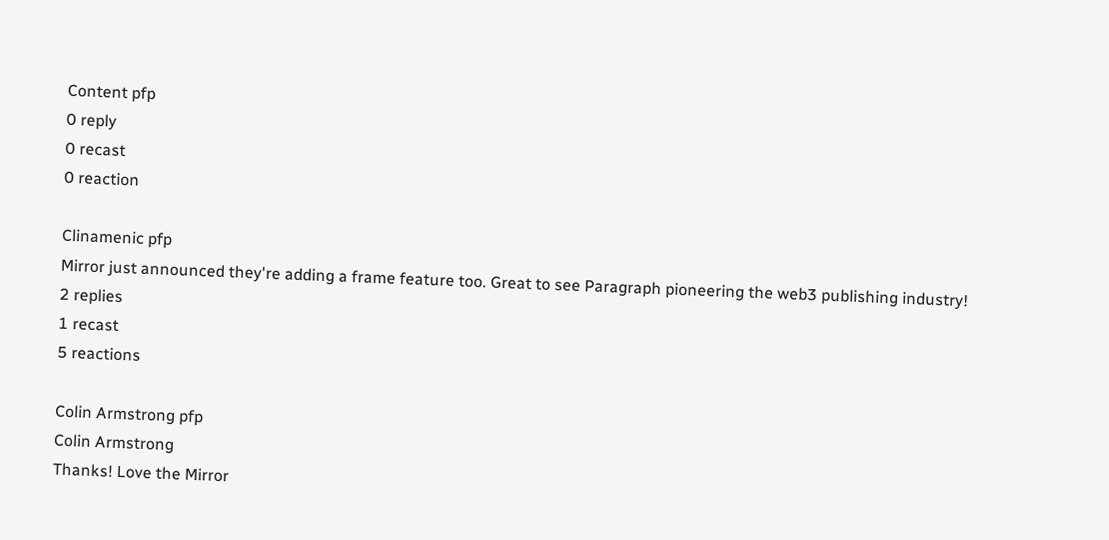Content pfp
0 reply
0 recast
0 reaction

Clinamenic pfp
Mirror just announced they're adding a frame feature too. Great to see Paragraph pioneering the web3 publishing industry!
2 replies
1 recast
5 reactions

Colin Armstrong pfp
Colin Armstrong
Thanks! Love the Mirror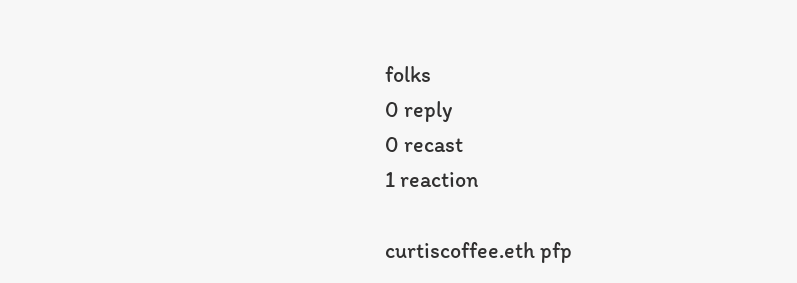folks
0 reply
0 recast
1 reaction

curtiscoffee.eth pfp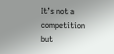It’s not a competition but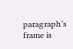paragraph’s frame is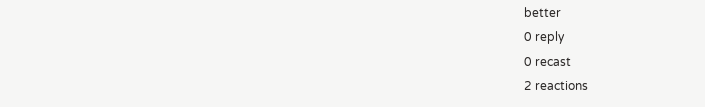better
0 reply
0 recast
2 reactions